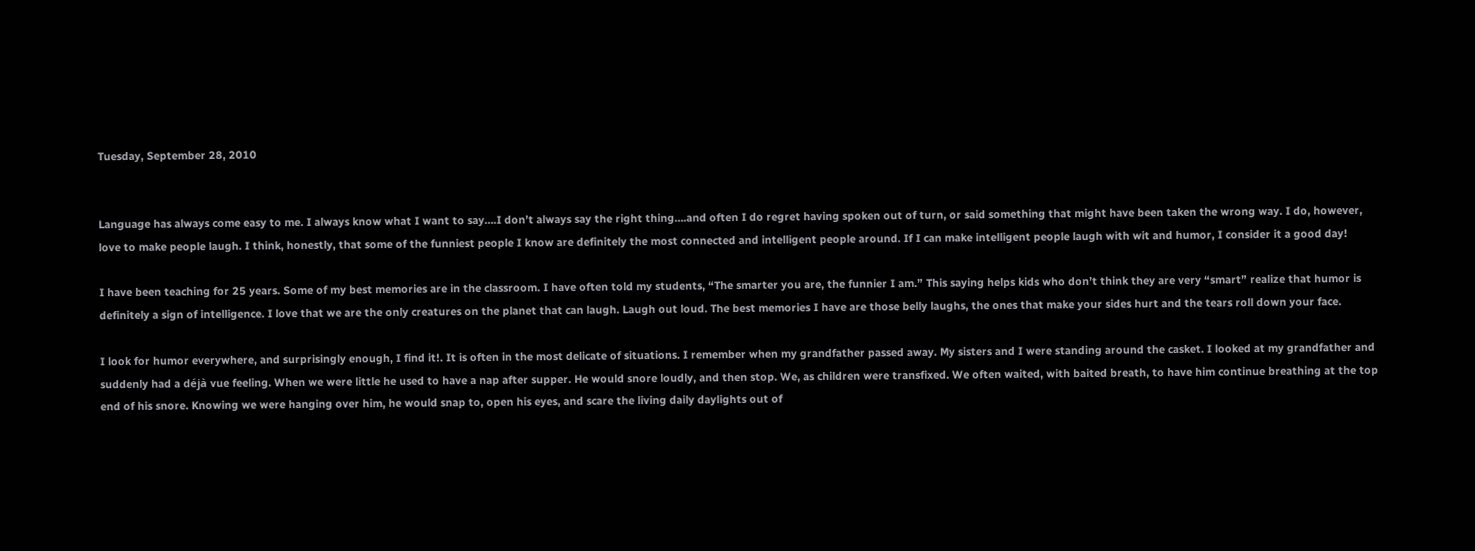Tuesday, September 28, 2010


Language has always come easy to me. I always know what I want to say….I don’t always say the right thing….and often I do regret having spoken out of turn, or said something that might have been taken the wrong way. I do, however, love to make people laugh. I think, honestly, that some of the funniest people I know are definitely the most connected and intelligent people around. If I can make intelligent people laugh with wit and humor, I consider it a good day!

I have been teaching for 25 years. Some of my best memories are in the classroom. I have often told my students, “The smarter you are, the funnier I am.” This saying helps kids who don’t think they are very “smart” realize that humor is definitely a sign of intelligence. I love that we are the only creatures on the planet that can laugh. Laugh out loud. The best memories I have are those belly laughs, the ones that make your sides hurt and the tears roll down your face.

I look for humor everywhere, and surprisingly enough, I find it!. It is often in the most delicate of situations. I remember when my grandfather passed away. My sisters and I were standing around the casket. I looked at my grandfather and suddenly had a déjà vue feeling. When we were little he used to have a nap after supper. He would snore loudly, and then stop. We, as children were transfixed. We often waited, with baited breath, to have him continue breathing at the top end of his snore. Knowing we were hanging over him, he would snap to, open his eyes, and scare the living daily daylights out of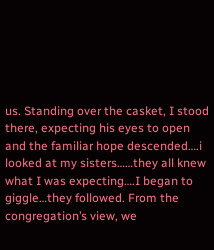us. Standing over the casket, I stood there, expecting his eyes to open and the familiar hope descended….i looked at my sisters……they all knew what I was expecting….I began to giggle…they followed. From the congregation’s view, we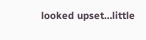looked upset…little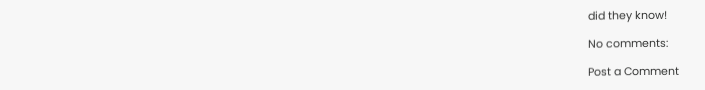did they know!

No comments:

Post a Comment